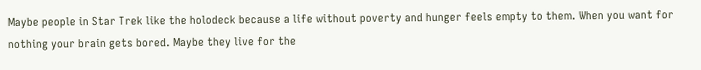Maybe people in Star Trek like the holodeck because a life without poverty and hunger feels empty to them. When you want for nothing your brain gets bored. Maybe they live for the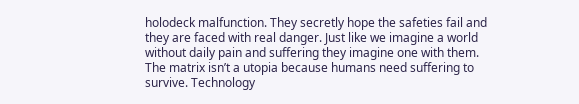holodeck malfunction. They secretly hope the safeties fail and they are faced with real danger. Just like we imagine a world without daily pain and suffering they imagine one with them. The matrix isn’t a utopia because humans need suffering to survive. Technology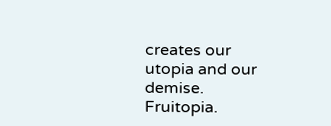creates our utopia and our demise. Fruitopia.